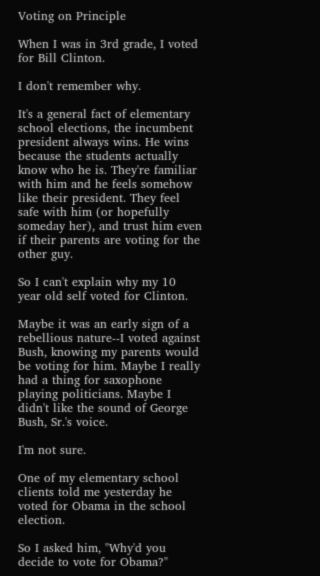Voting on Principle

When I was in 3rd grade, I voted for Bill Clinton.

I don't remember why.

It's a general fact of elementary school elections, the incumbent president always wins. He wins because the students actually know who he is. They're familiar with him and he feels somehow like their president. They feel safe with him (or hopefully someday her), and trust him even if their parents are voting for the other guy.

So I can't explain why my 10 year old self voted for Clinton.

Maybe it was an early sign of a rebellious nature--I voted against Bush, knowing my parents would be voting for him. Maybe I really had a thing for saxophone playing politicians. Maybe I didn't like the sound of George Bush, Sr.'s voice.

I'm not sure.

One of my elementary school clients told me yesterday he voted for Obama in the school election.

So I asked him, "Why'd you decide to vote for Obama?"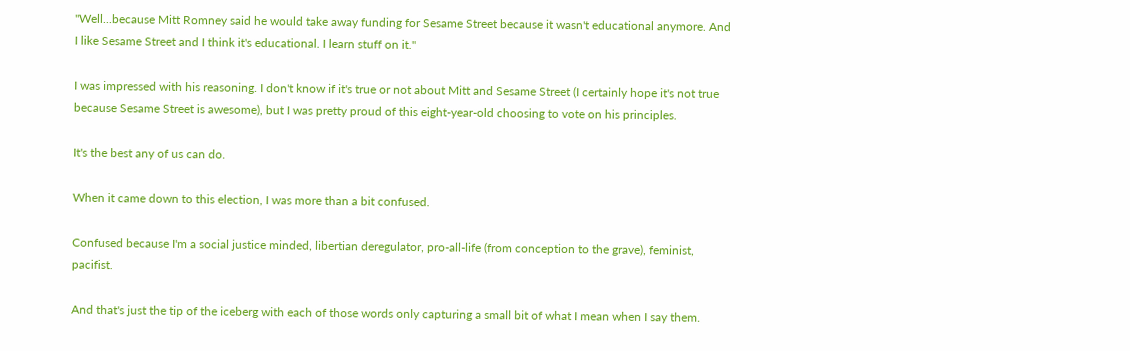"Well...because Mitt Romney said he would take away funding for Sesame Street because it wasn't educational anymore. And I like Sesame Street and I think it's educational. I learn stuff on it."

I was impressed with his reasoning. I don't know if it's true or not about Mitt and Sesame Street (I certainly hope it's not true because Sesame Street is awesome), but I was pretty proud of this eight-year-old choosing to vote on his principles.

It's the best any of us can do.

When it came down to this election, I was more than a bit confused.

Confused because I'm a social justice minded, libertian deregulator, pro-all-life (from conception to the grave), feminist, pacifist.

And that's just the tip of the iceberg with each of those words only capturing a small bit of what I mean when I say them.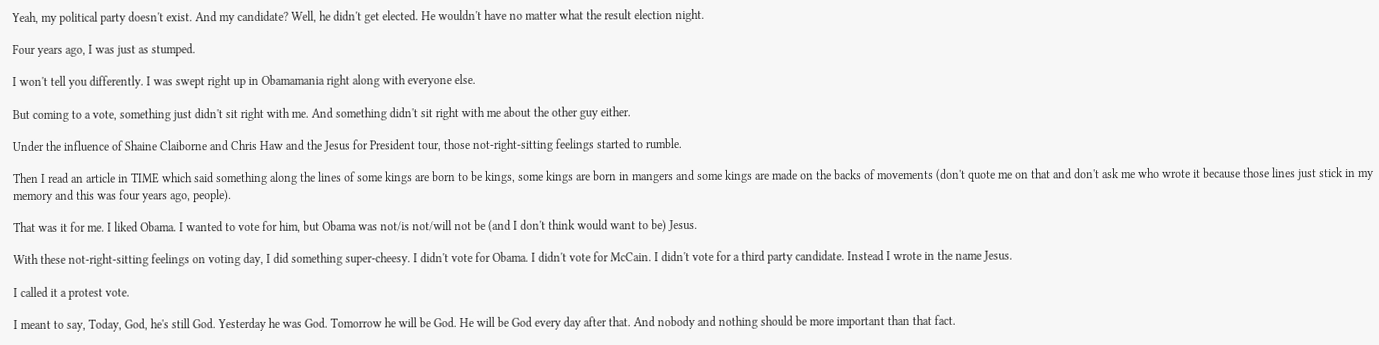Yeah, my political party doesn't exist. And my candidate? Well, he didn't get elected. He wouldn't have no matter what the result election night.

Four years ago, I was just as stumped.

I won't tell you differently. I was swept right up in Obamamania right along with everyone else.

But coming to a vote, something just didn't sit right with me. And something didn't sit right with me about the other guy either.

Under the influence of Shaine Claiborne and Chris Haw and the Jesus for President tour, those not-right-sitting feelings started to rumble.

Then I read an article in TIME which said something along the lines of some kings are born to be kings, some kings are born in mangers and some kings are made on the backs of movements (don't quote me on that and don't ask me who wrote it because those lines just stick in my memory and this was four years ago, people).

That was it for me. I liked Obama. I wanted to vote for him, but Obama was not/is not/will not be (and I don't think would want to be) Jesus.

With these not-right-sitting feelings on voting day, I did something super-cheesy. I didn't vote for Obama. I didn't vote for McCain. I didn't vote for a third party candidate. Instead I wrote in the name Jesus.

I called it a protest vote.

I meant to say, Today, God, he's still God. Yesterday he was God. Tomorrow he will be God. He will be God every day after that. And nobody and nothing should be more important than that fact.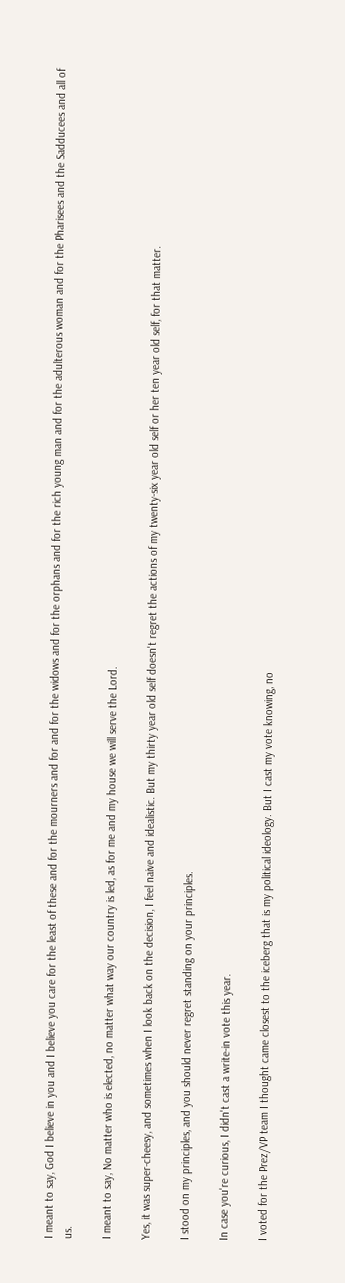I meant to say, God I believe in you and I believe you care for the least of these and for the mourners and for and for the widows and for the orphans and for the rich young man and for the adulterous woman and for the Pharisees and the Sadducees and all of us.

I meant to say, No matter who is elected, no matter what way our country is led, as for me and my house we will serve the Lord.

Yes, it was super-cheesy, and sometimes when I look back on the decision, I feel naive and idealistic. But my thirty year old self doesn't regret the actions of my twenty-six year old self or her ten year old self, for that matter.

I stood on my principles, and you should never regret standing on your principles.

In case you're curious, I didn't cast a write-in vote this year.

I voted for the Prez/VP team I thought came closest to the iceberg that is my political ideology. But I cast my vote knowing, no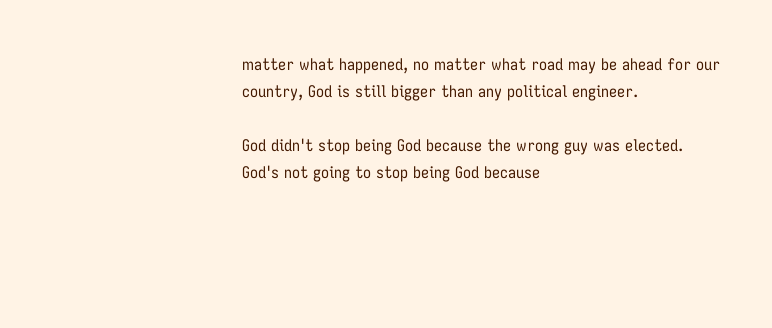matter what happened, no matter what road may be ahead for our country, God is still bigger than any political engineer.

God didn't stop being God because the wrong guy was elected. God's not going to stop being God because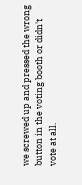we screwed up and pressed the wrong button in the voting booth or didn't vote at all.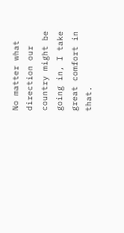No matter what direction our country might be going in, I take great comfort in that.